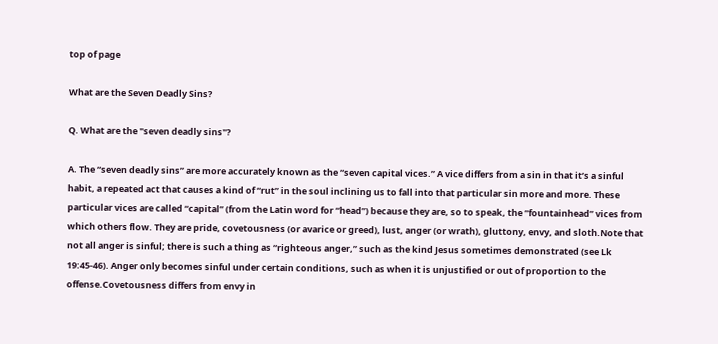top of page

What are the Seven Deadly Sins?

Q. What are the "seven deadly sins"?

A. The “seven deadly sins” are more accurately known as the “seven capital vices.” A vice differs from a sin in that it’s a sinful habit, a repeated act that causes a kind of “rut” in the soul inclining us to fall into that particular sin more and more. These particular vices are called “capital” (from the Latin word for “head”) because they are, so to speak, the “fountainhead” vices from which others flow. They are pride, covetousness (or avarice or greed), lust, anger (or wrath), gluttony, envy, and sloth.Note that not all anger is sinful; there is such a thing as “righteous anger,” such as the kind Jesus sometimes demonstrated (see Lk 19:45-46). Anger only becomes sinful under certain conditions, such as when it is unjustified or out of proportion to the offense.Covetousness differs from envy in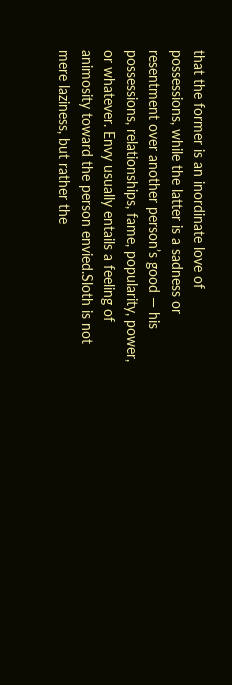that the former is an inordinate love of possessions, while the latter is a sadness or resentment over another person’s good — his possessions, relationships, fame, popularity, power, or whatever. Envy usually entails a feeling of animosity toward the person envied.Sloth is not mere laziness, but rather the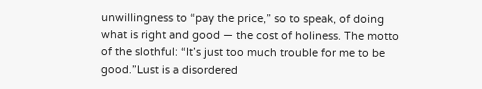unwillingness to “pay the price,” so to speak, of doing what is right and good — the cost of holiness. The motto of the slothful: “It’s just too much trouble for me to be good.”Lust is a disordered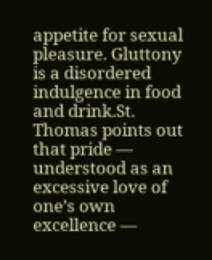appetite for sexual pleasure. Gluttony is a disordered indulgence in food and drink.St. Thomas points out that pride — understood as an excessive love of one’s own excellence —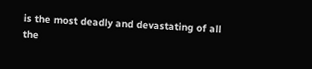is the most deadly and devastating of all the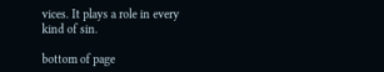vices. It plays a role in every kind of sin.

bottom of page